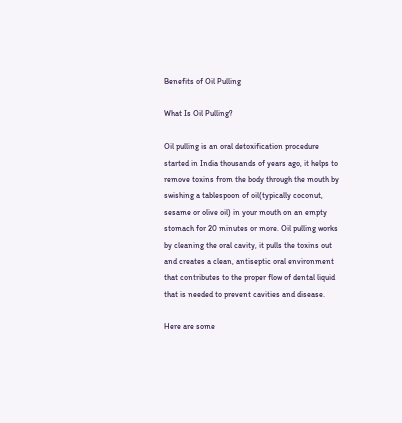Benefits of Oil Pulling

What Is Oil Pulling?

Oil pulling is an oral detoxification procedure started in India thousands of years ago, it helps to remove toxins from the body through the mouth by swishing a tablespoon of oil(typically coconut, sesame or olive oil) in your mouth on an empty stomach for 20 minutes or more. Oil pulling works by cleaning the oral cavity, it pulls the toxins out and creates a clean, antiseptic oral environment that contributes to the proper flow of dental liquid that is needed to prevent cavities and disease.

Here are some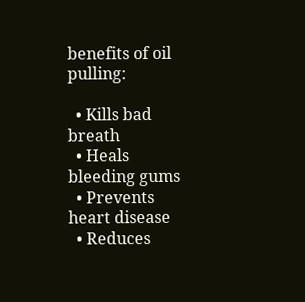benefits of oil pulling:

  • Kills bad breath
  • Heals bleeding gums
  • Prevents heart disease
  • Reduces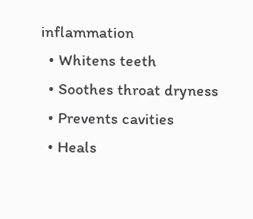inflammation
  • Whitens teeth
  • Soothes throat dryness
  • Prevents cavities
  • Heals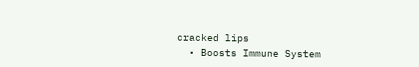cracked lips
  • Boosts Immune System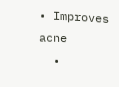• Improves acne
  •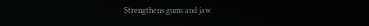Strengthens gums and jaw